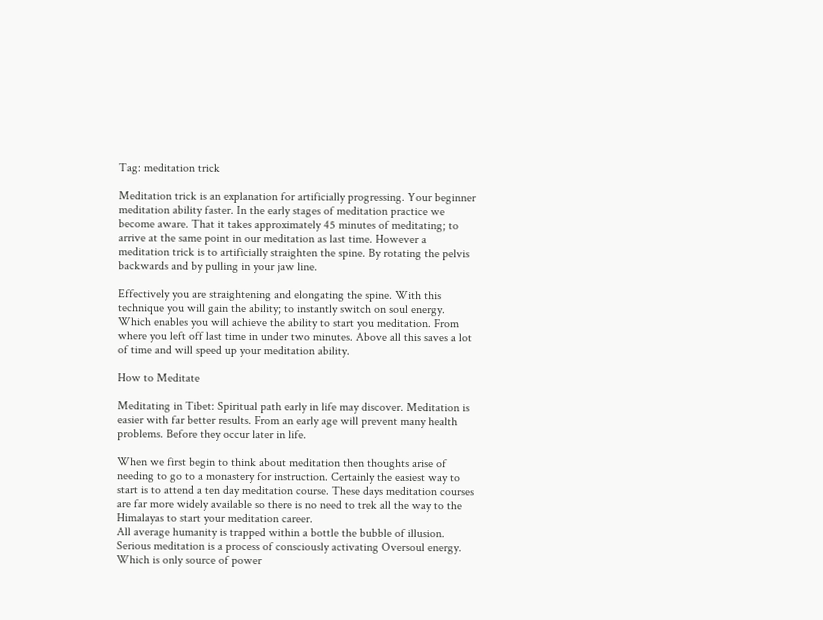Tag: meditation trick

Meditation trick is an explanation for artificially progressing. Your beginner meditation ability faster. In the early stages of meditation practice we become aware. That it takes approximately 45 minutes of meditating; to arrive at the same point in our meditation as last time. However a meditation trick is to artificially straighten the spine. By rotating the pelvis backwards and by pulling in your jaw line.

Effectively you are straightening and elongating the spine. With this technique you will gain the ability; to instantly switch on soul energy. Which enables you will achieve the ability to start you meditation. From where you left off last time in under two minutes. Above all this saves a lot of time and will speed up your meditation ability.

How to Meditate

Meditating in Tibet: Spiritual path early in life may discover. Meditation is easier with far better results. From an early age will prevent many health problems. Before they occur later in life.

When we first begin to think about meditation then thoughts arise of needing to go to a monastery for instruction. Certainly the easiest way to start is to attend a ten day meditation course. These days meditation courses are far more widely available so there is no need to trek all the way to the Himalayas to start your meditation career.
All average humanity is trapped within a bottle the bubble of illusion. Serious meditation is a process of consciously activating Oversoul energy. Which is only source of power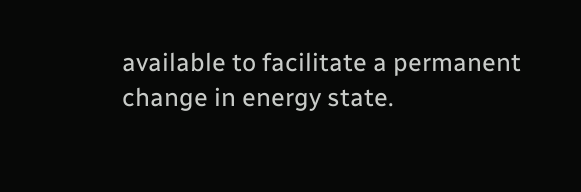available to facilitate a permanent change in energy state.